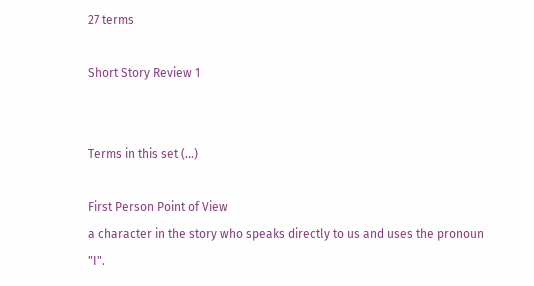27 terms

Short Story Review 1


Terms in this set (...)

First Person Point of View
a character in the story who speaks directly to us and uses the pronoun "I".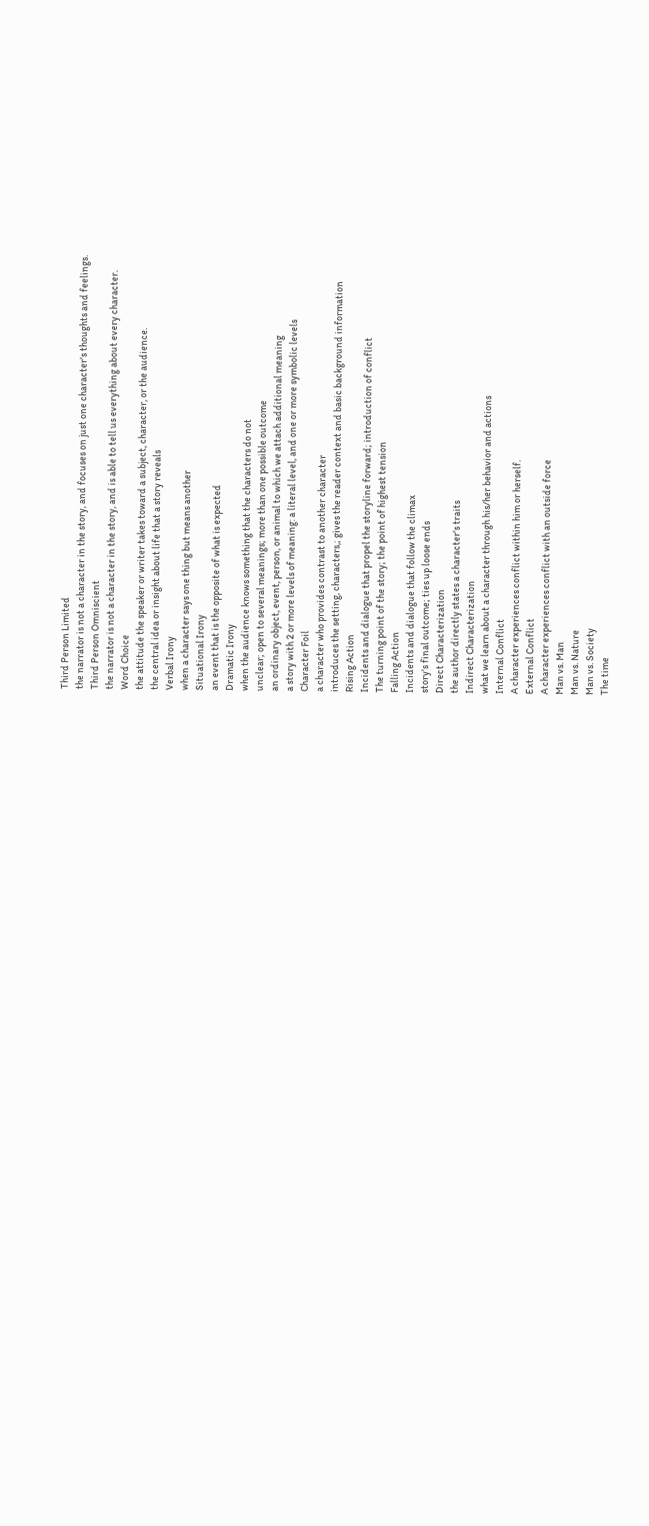Third Person Limited
the narrator is not a character in the story, and focuses on just one character's thoughts and feelings.
Third Person Omniscient
the narrator is not a character in the story, and is able to tell us everything about every character.
Word Choice
the attitude the speaker or writer takes toward a subject, character, or the audience.
the central idea or insight about life that a story reveals
Verbal Irony
when a character says one thing but means another
Situational Irony
an event that is the opposite of what is expected
Dramatic Irony
when the audience knows something that the characters do not
unclear; open to several meanings; more than one possible outcome
an ordinary object, event, person, or animal to which we attach additional meaning
a story with 2 or more levels of meaning: a literal level, and one or more symbolic levels
Character Foil
a character who provides contrast to another character
introduces the setting, characters,; gives the reader context and basic background information
Rising Action
Incidents and dialogue that propel the storyline forward; introduction of conflict
The turning point of the story; the point of highest tension
Falling Action
Incidents and dialogue that follow the climax
story's final outcome; ties up loose ends
Direct Characterization
the author directly states a character's traits
Indirect Characterization
what we learn about a character through his/her behavior and actions
Internal Conflict
A character experiences conflict within him or herself.
External Conflict
A character experiences conflict with an outside force
Man vs. Man
Man vs. Nature
Man vs. Society
The time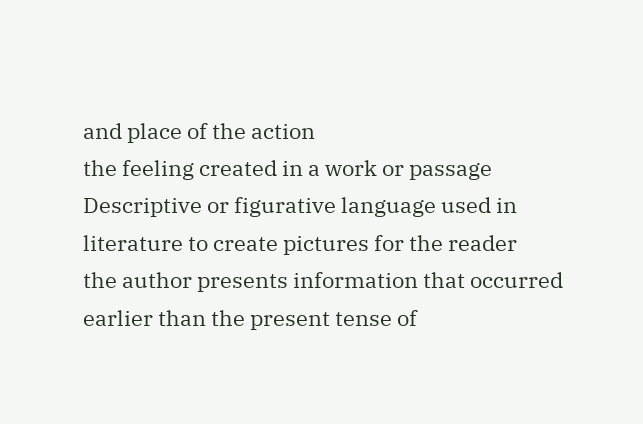and place of the action
the feeling created in a work or passage
Descriptive or figurative language used in literature to create pictures for the reader
the author presents information that occurred earlier than the present tense of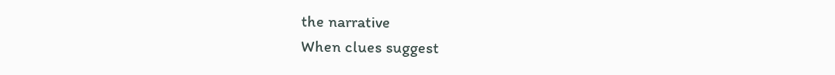the narrative
When clues suggest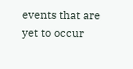events that are yet to occur